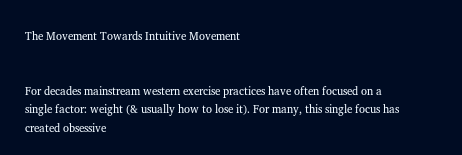The Movement Towards Intuitive Movement


For decades mainstream western exercise practices have often focused on a single factor: weight (& usually how to lose it). For many, this single focus has created obsessive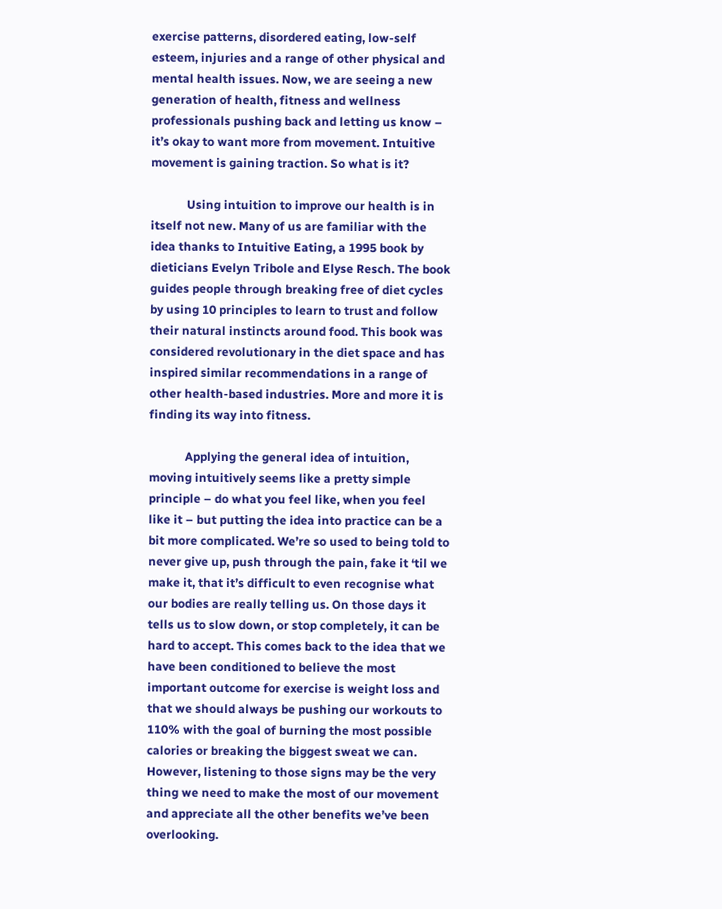exercise patterns, disordered eating, low-self esteem, injuries and a range of other physical and mental health issues. Now, we are seeing a new generation of health, fitness and wellness professionals pushing back and letting us know – it’s okay to want more from movement. Intuitive movement is gaining traction. So what is it?

            Using intuition to improve our health is in itself not new. Many of us are familiar with the idea thanks to Intuitive Eating, a 1995 book by dieticians Evelyn Tribole and Elyse Resch. The book guides people through breaking free of diet cycles by using 10 principles to learn to trust and follow their natural instincts around food. This book was considered revolutionary in the diet space and has inspired similar recommendations in a range of other health-based industries. More and more it is finding its way into fitness.

            Applying the general idea of intuition, moving intuitively seems like a pretty simple principle – do what you feel like, when you feel like it – but putting the idea into practice can be a bit more complicated. We’re so used to being told to never give up, push through the pain, fake it ‘til we make it, that it’s difficult to even recognise what our bodies are really telling us. On those days it tells us to slow down, or stop completely, it can be hard to accept. This comes back to the idea that we have been conditioned to believe the most important outcome for exercise is weight loss and that we should always be pushing our workouts to 110% with the goal of burning the most possible calories or breaking the biggest sweat we can. However, listening to those signs may be the very thing we need to make the most of our movement and appreciate all the other benefits we’ve been overlooking.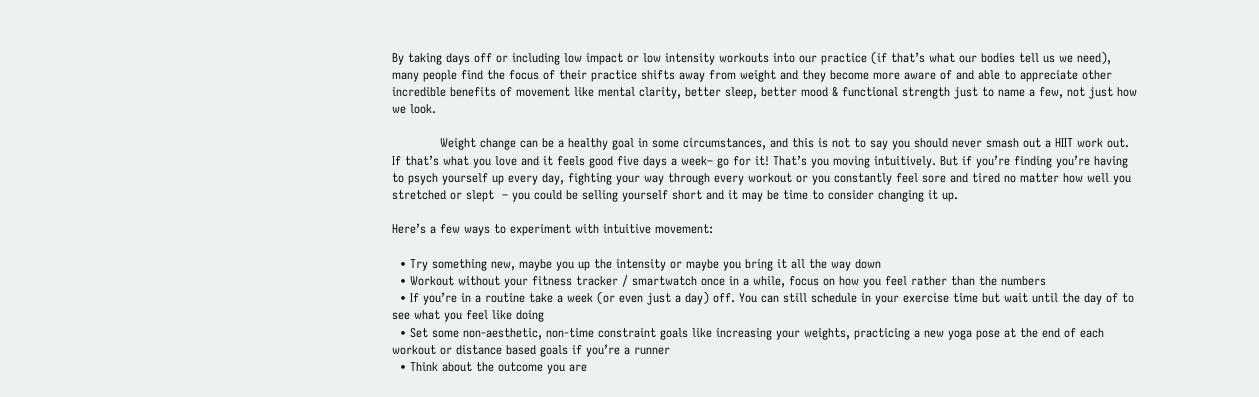By taking days off or including low impact or low intensity workouts into our practice (if that’s what our bodies tell us we need), many people find the focus of their practice shifts away from weight and they become more aware of and able to appreciate other incredible benefits of movement like mental clarity, better sleep, better mood & functional strength just to name a few, not just how we look.

            Weight change can be a healthy goal in some circumstances, and this is not to say you should never smash out a HIIT work out. If that’s what you love and it feels good five days a week– go for it! That’s you moving intuitively. But if you’re finding you’re having to psych yourself up every day, fighting your way through every workout or you constantly feel sore and tired no matter how well you stretched or slept  – you could be selling yourself short and it may be time to consider changing it up.

Here’s a few ways to experiment with intuitive movement:

  • Try something new, maybe you up the intensity or maybe you bring it all the way down
  • Workout without your fitness tracker / smartwatch once in a while, focus on how you feel rather than the numbers
  • If you’re in a routine take a week (or even just a day) off. You can still schedule in your exercise time but wait until the day of to see what you feel like doing
  • Set some non-aesthetic, non-time constraint goals like increasing your weights, practicing a new yoga pose at the end of each workout or distance based goals if you’re a runner
  • Think about the outcome you are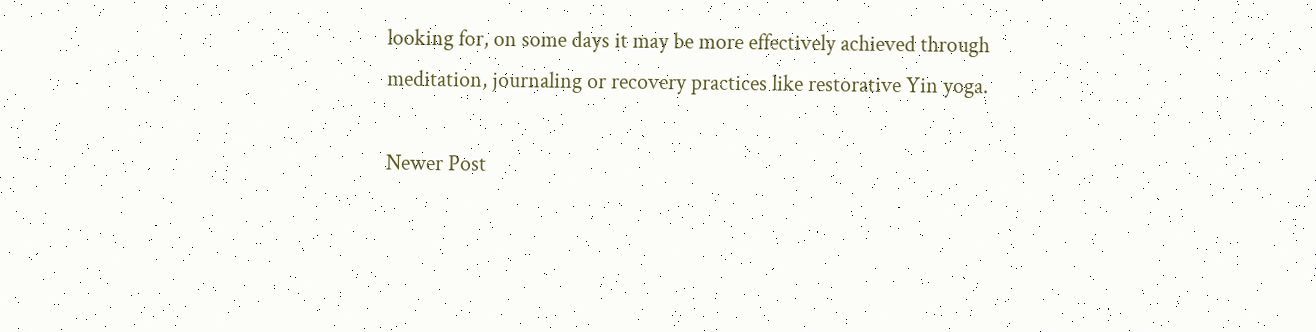looking for, on some days it may be more effectively achieved through meditation, journaling or recovery practices like restorative Yin yoga.

Newer Post